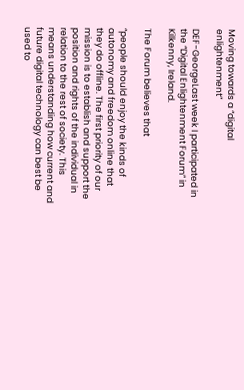Moving towards a “digital enlightenment”

DEF-GeorgeLast week I participated in the “Digital Enlightenment Forum” in Kilkenny, Ireland.

The Forum believes that

“people should enjoy the kinds of autonomy and freedom online that they do offline. The first priority of our mission is to establish and support the position and rights of the individual in relation to the rest of society. This means understanding how current and future digital technology can best be used to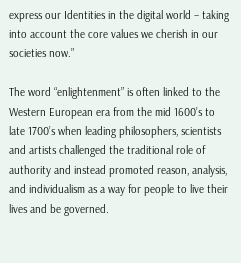express our Identities in the digital world – taking into account the core values we cherish in our societies now.”

The word “enlightenment” is often linked to the Western European era from the mid 1600’s to late 1700’s when leading philosophers, scientists and artists challenged the traditional role of authority and instead promoted reason, analysis, and individualism as a way for people to live their lives and be governed.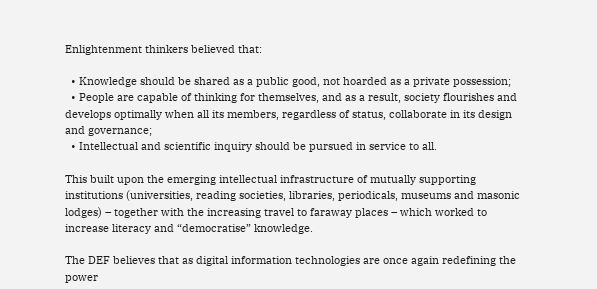Enlightenment thinkers believed that:

  • Knowledge should be shared as a public good, not hoarded as a private possession;
  • People are capable of thinking for themselves, and as a result, society flourishes and develops optimally when all its members, regardless of status, collaborate in its design and governance;
  • Intellectual and scientific inquiry should be pursued in service to all.

This built upon the emerging intellectual infrastructure of mutually supporting institutions (universities, reading societies, libraries, periodicals, museums and masonic lodges) – together with the increasing travel to faraway places – which worked to increase literacy and “democratise” knowledge.

The DEF believes that as digital information technologies are once again redefining the power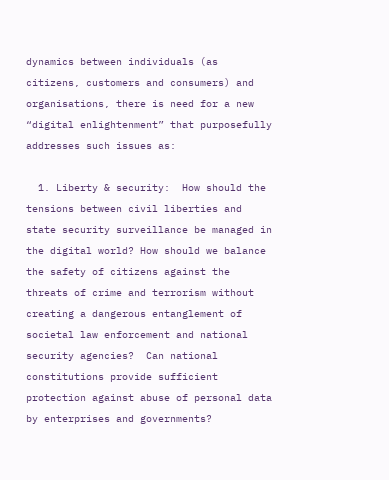dynamics between individuals (as citizens, customers and consumers) and organisations, there is need for a new “digital enlightenment” that purposefully addresses such issues as:

  1. Liberty & security:  How should the tensions between civil liberties and state security surveillance be managed in the digital world? How should we balance the safety of citizens against the  threats of crime and terrorism without creating a dangerous entanglement of societal law enforcement and national security agencies?  Can national constitutions provide sufficient protection against abuse of personal data by enterprises and governments?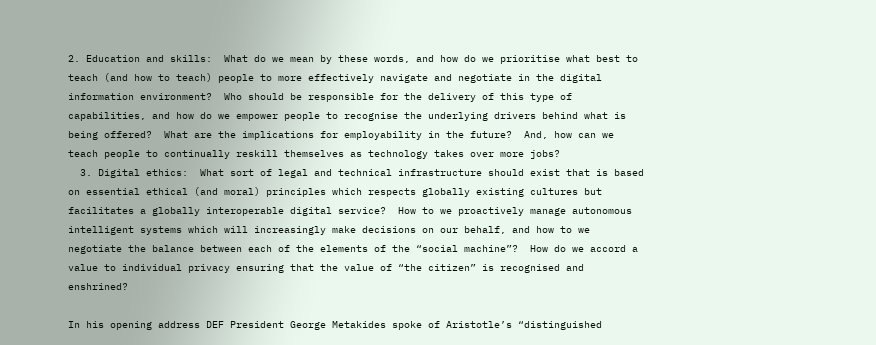2. Education and skills:  What do we mean by these words, and how do we prioritise what best to teach (and how to teach) people to more effectively navigate and negotiate in the digital information environment?  Who should be responsible for the delivery of this type of capabilities, and how do we empower people to recognise the underlying drivers behind what is being offered?  What are the implications for employability in the future?  And, how can we teach people to continually reskill themselves as technology takes over more jobs?
  3. Digital ethics:  What sort of legal and technical infrastructure should exist that is based on essential ethical (and moral) principles which respects globally existing cultures but facilitates a globally interoperable digital service?  How to we proactively manage autonomous intelligent systems which will increasingly make decisions on our behalf, and how to we negotiate the balance between each of the elements of the “social machine”?  How do we accord a value to individual privacy ensuring that the value of “the citizen” is recognised and enshrined?

In his opening address DEF President George Metakides spoke of Aristotle’s “distinguished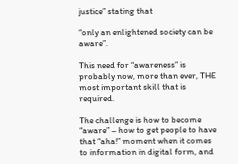justice” stating that

“only an enlightened society can be aware”.

This need for “awareness” is probably now, more than ever, THE most important skill that is required.

The challenge is how to become “aware” – how to get people to have that “aha!” moment when it comes to information in digital form, and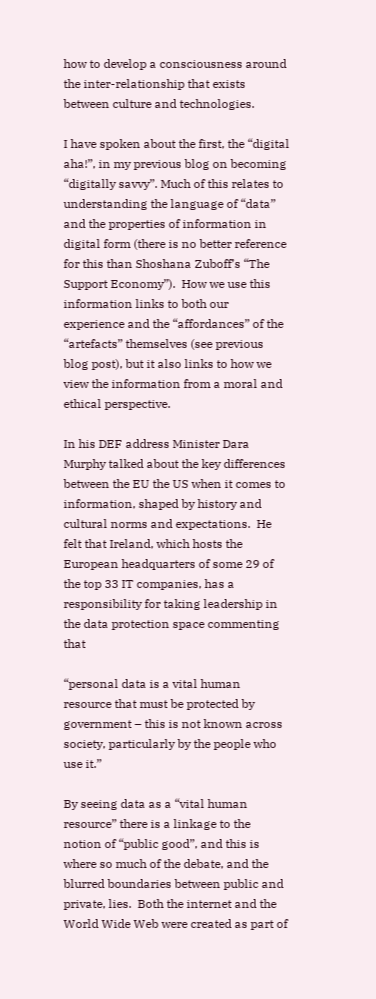how to develop a consciousness around the inter-relationship that exists between culture and technologies.

I have spoken about the first, the “digital aha!”, in my previous blog on becoming “digitally savvy”. Much of this relates to understanding the language of “data” and the properties of information in digital form (there is no better reference for this than Shoshana Zuboff’s “The Support Economy”).  How we use this information links to both our experience and the “affordances” of the “artefacts” themselves (see previous blog post), but it also links to how we view the information from a moral and ethical perspective.

In his DEF address Minister Dara Murphy talked about the key differences between the EU the US when it comes to information, shaped by history and cultural norms and expectations.  He felt that Ireland, which hosts the European headquarters of some 29 of the top 33 IT companies, has a responsibility for taking leadership in the data protection space commenting that

“personal data is a vital human resource that must be protected by government – this is not known across society, particularly by the people who use it.”

By seeing data as a “vital human resource” there is a linkage to the notion of “public good”, and this is where so much of the debate, and the blurred boundaries between public and private, lies.  Both the internet and the World Wide Web were created as part of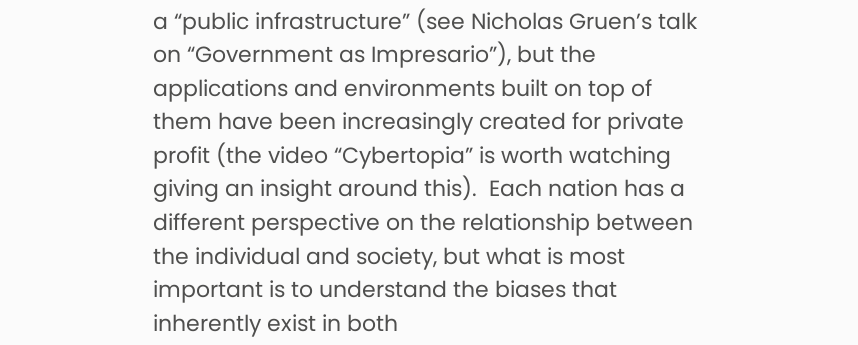a “public infrastructure” (see Nicholas Gruen’s talk on “Government as Impresario”), but the applications and environments built on top of them have been increasingly created for private profit (the video “Cybertopia” is worth watching giving an insight around this).  Each nation has a different perspective on the relationship between the individual and society, but what is most important is to understand the biases that inherently exist in both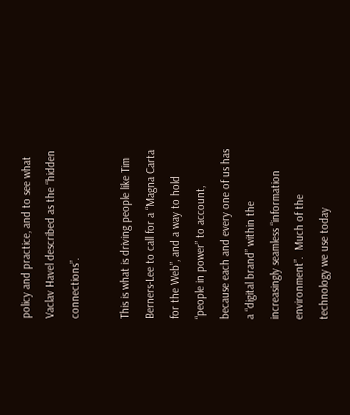policy and practice, and to see what Vaclav Havel described as the “hidden connections”.

This is what is driving people like Tim Berners-Lee to call for a “Magna Carta for the Web”, and a way to hold “people in power” to account, because each and every one of us has a “digital brand” within the increasingly seamless “information environment”.  Much of the technology we use today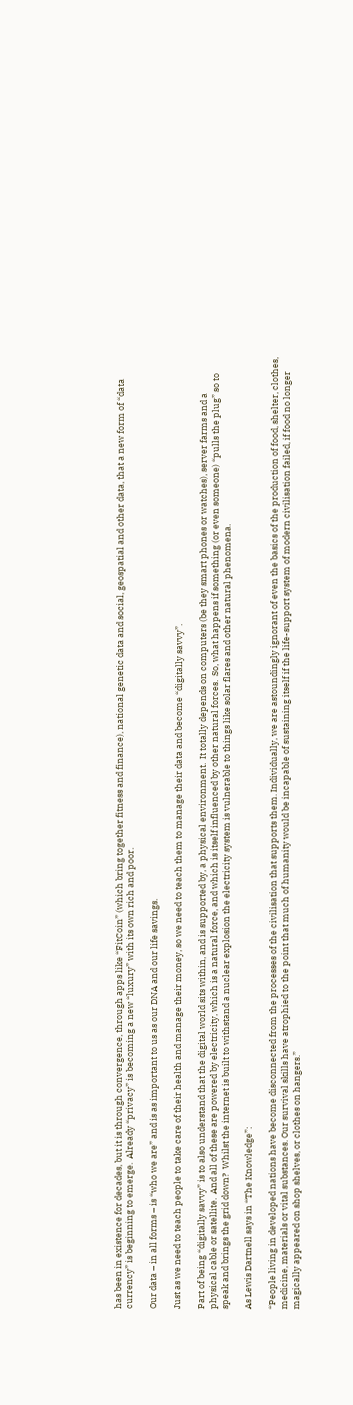has been in existence for decades, but it is through convergence, through apps like “FitCoin” (which bring together fitness and finance), national genetic data and social, geospatial and other data, that a new form of “data currency” is beginning to emerge.  Already “privacy” is becoming a new “luxury” with its own rich and poor.

Our data – in all forms – is “who we are” and is as important to us as our DNA and our life savings.

Just as we need to teach people to take care of their health and manage their money, so we need to teach them to manage their data and become “digitally savvy”.

Part of being “digitally savvy” is to also understand that the digital world sits within, and is supported by, a physical environment.  It totally depends on computers (be they smart phones or watches), server farms and a physical cable or satellite.  And all of these are powered by electricity, which is a natural force, and which is itself influenced by other natural forces.  So, what happens if something (or even someone) “pulls the plug” so to speak and brings the grid down?  Whilst the internet is built to withstand a nuclear explosion the electricity system is vulnerable to things like solar flares and other natural phenomena.

As Lewis Dartnell says in “The Knowledge”:

“People living in developed nations have become disconnected from the processes of the civilisation that supports them. Individually, we are astoundingly ignorant of even the basics of the production of food, shelter, clothes, medicine, materials or vital substances. Our survival skills have atrophied to the point that much of humanity would be incapable of sustaining itself if the life-support system of modern civilisation failed, if food no longer magically appeared on shop shelves, or clothes on hangers.”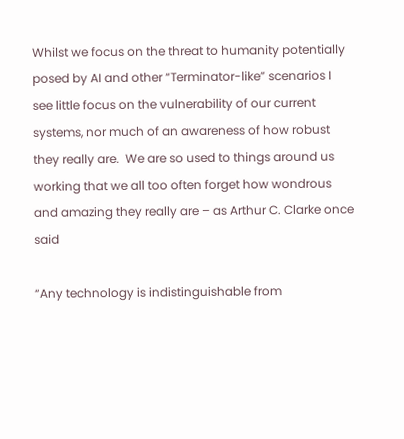Whilst we focus on the threat to humanity potentially posed by AI and other “Terminator-like” scenarios I see little focus on the vulnerability of our current systems, nor much of an awareness of how robust they really are.  We are so used to things around us working that we all too often forget how wondrous and amazing they really are – as Arthur C. Clarke once said

“Any technology is indistinguishable from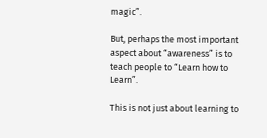magic”.

But, perhaps the most important aspect about “awareness” is to teach people to “Learn how to Learn”.

This is not just about learning to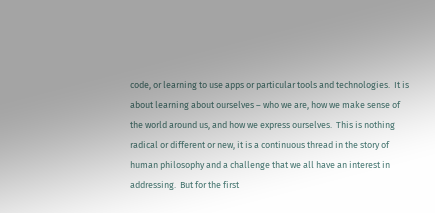code, or learning to use apps or particular tools and technologies.  It is about learning about ourselves – who we are, how we make sense of the world around us, and how we express ourselves.  This is nothing radical or different or new, it is a continuous thread in the story of human philosophy and a challenge that we all have an interest in addressing.  But for the first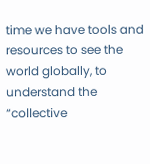time we have tools and resources to see the world globally, to understand the “collective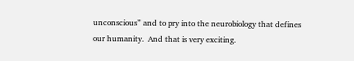unconscious” and to pry into the neurobiology that defines our humanity.  And that is very exciting.